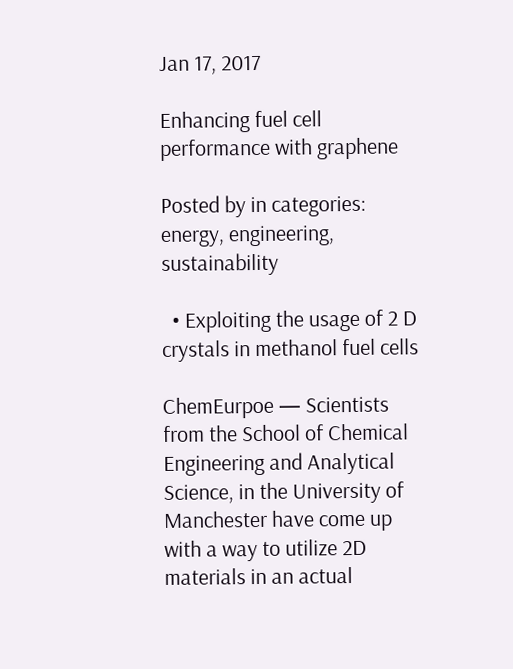Jan 17, 2017

Enhancing fuel cell performance with graphene

Posted by in categories: energy, engineering, sustainability

  • Exploiting the usage of 2 D crystals in methanol fuel cells

ChemEurpoe — Scientists from the School of Chemical Engineering and Analytical Science, in the University of Manchester have come up with a way to utilize 2D materials in an actual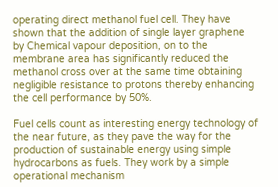operating direct methanol fuel cell. They have shown that the addition of single layer graphene by Chemical vapour deposition, on to the membrane area has significantly reduced the methanol cross over at the same time obtaining negligible resistance to protons thereby enhancing the cell performance by 50%.

Fuel cells count as interesting energy technology of the near future, as they pave the way for the production of sustainable energy using simple hydrocarbons as fuels. They work by a simple operational mechanism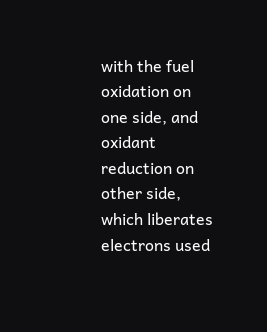with the fuel oxidation on one side, and oxidant reduction on other side, which liberates electrons used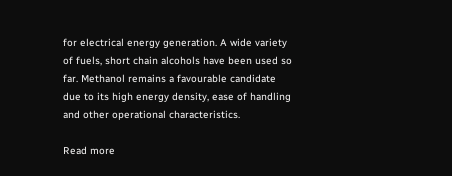for electrical energy generation. A wide variety of fuels, short chain alcohols have been used so far. Methanol remains a favourable candidate due to its high energy density, ease of handling and other operational characteristics.

Read more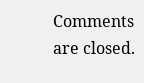Comments are closed.